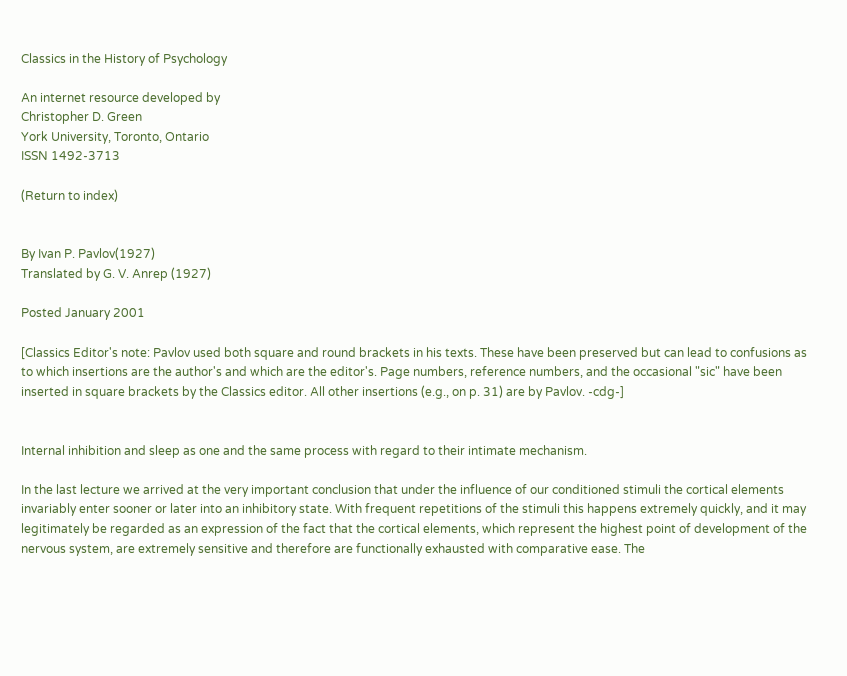Classics in the History of Psychology

An internet resource developed by
Christopher D. Green
York University, Toronto, Ontario
ISSN 1492-3713

(Return to index)


By Ivan P. Pavlov(1927)
Translated by G. V. Anrep (1927)

Posted January 2001

[Classics Editor's note: Pavlov used both square and round brackets in his texts. These have been preserved but can lead to confusions as to which insertions are the author's and which are the editor's. Page numbers, reference numbers, and the occasional "sic" have been inserted in square brackets by the Classics editor. All other insertions (e.g., on p. 31) are by Pavlov. -cdg-]


Internal inhibition and sleep as one and the same process with regard to their intimate mechanism.

In the last lecture we arrived at the very important conclusion that under the influence of our conditioned stimuli the cortical elements invariably enter sooner or later into an inhibitory state. With frequent repetitions of the stimuli this happens extremely quickly, and it may legitimately be regarded as an expression of the fact that the cortical elements, which represent the highest point of development of the nervous system, are extremely sensitive and therefore are functionally exhausted with comparative ease. The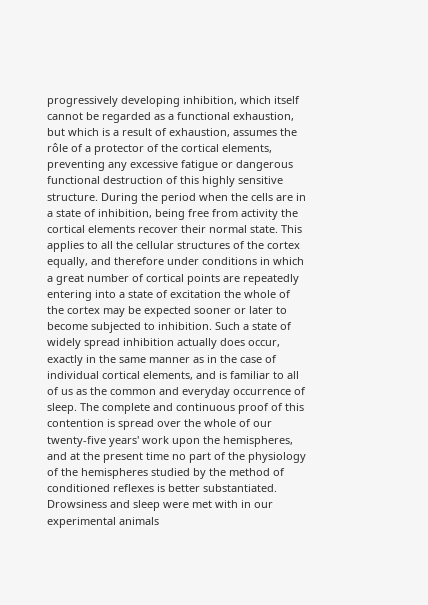progressively developing inhibition, which itself cannot be regarded as a functional exhaustion, but which is a result of exhaustion, assumes the rôle of a protector of the cortical elements, preventing any excessive fatigue or dangerous functional destruction of this highly sensitive structure. During the period when the cells are in a state of inhibition, being free from activity the cortical elements recover their normal state. This applies to all the cellular structures of the cortex equally, and therefore under conditions in which a great number of cortical points are repeatedly entering into a state of excitation the whole of the cortex may be expected sooner or later to become subjected to inhibition. Such a state of widely spread inhibition actually does occur, exactly in the same manner as in the case of individual cortical elements, and is familiar to all of us as the common and everyday occurrence of sleep. The complete and continuous proof of this contention is spread over the whole of our twenty-five years' work upon the hemispheres, and at the present time no part of the physiology of the hemispheres studied by the method of conditioned reflexes is better substantiated. Drowsiness and sleep were met with in our experimental animals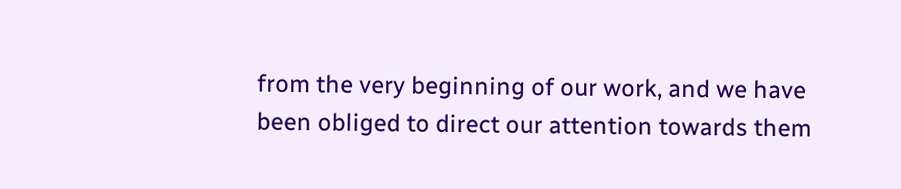from the very beginning of our work, and we have been obliged to direct our attention towards them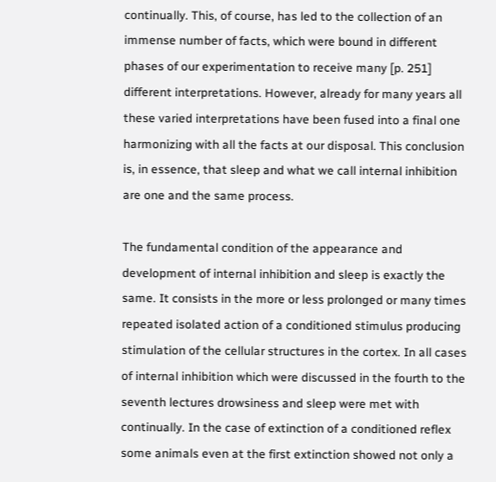continually. This, of course, has led to the collection of an immense number of facts, which were bound in different phases of our experimentation to receive many [p. 251] different interpretations. However, already for many years all these varied interpretations have been fused into a final one harmonizing with all the facts at our disposal. This conclusion is, in essence, that sleep and what we call internal inhibition are one and the same process.

The fundamental condition of the appearance and development of internal inhibition and sleep is exactly the same. It consists in the more or less prolonged or many times repeated isolated action of a conditioned stimulus producing stimulation of the cellular structures in the cortex. In all cases of internal inhibition which were discussed in the fourth to the seventh lectures drowsiness and sleep were met with continually. In the case of extinction of a conditioned reflex some animals even at the first extinction showed not only a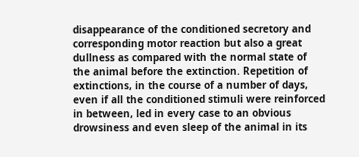disappearance of the conditioned secretory and corresponding motor reaction but also a great dullness as compared with the normal state of the animal before the extinction. Repetition of extinctions, in the course of a number of days, even if all the conditioned stimuli were reinforced in between, led in every case to an obvious drowsiness and even sleep of the animal in its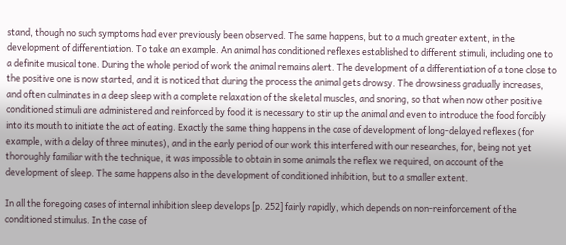stand, though no such symptoms had ever previously been observed. The same happens, but to a much greater extent, in the development of differentiation. To take an example. An animal has conditioned reflexes established to different stimuli, including one to a definite musical tone. During the whole period of work the animal remains alert. The development of a differentiation of a tone close to the positive one is now started, and it is noticed that during the process the animal gets drowsy. The drowsiness gradually increases, and often culminates in a deep sleep with a complete relaxation of the skeletal muscles, and snoring, so that when now other positive conditioned stimuli are administered and reinforced by food it is necessary to stir up the animal and even to introduce the food forcibly into its mouth to initiate the act of eating. Exactly the same thing happens in the case of development of long-delayed reflexes (for example, with a delay of three minutes), and in the early period of our work this interfered with our researches, for, being not yet thoroughly familiar with the technique, it was impossible to obtain in some animals the reflex we required, on account of the development of sleep. The same happens also in the development of conditioned inhibition, but to a smaller extent.

In all the foregoing cases of internal inhibition sleep develops [p. 252] fairly rapidly, which depends on non-reinforcement of the conditioned stimulus. In the case of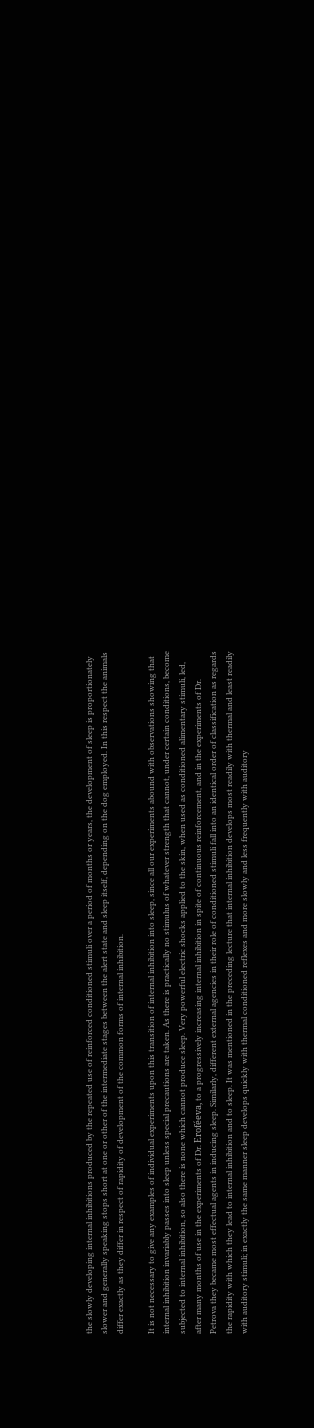the slowly developing internal inhibitions produced by the repeated use of reinforced conditioned stimuli over a period of months or years, the development of sleep is proportionately slower and generally speaking stops short at one or other of the intermediate stages between the alert state and sleep itself, depending on the dog employed. In this respect the animals differ exactly as they differ in respect of rapidity of development of the common forms of internal inhibition.

It is not necessary to give any examples of individual experiments upon this transition of internal inhibition into sleep, since all our experiments abound with observations showing that internal inhibition invariably passes into sleep unless special precautions are taken. As there is practically no stimulus of whatever strength that cannot, under certain conditions, become subjected to internal inhibition, so also there is none which cannot produce sleep. Very powerful electric shocks applied to the skin, when used as conditioned alimentary stimuli, led, after many months of use in the experiments of Dr. Eroféeva, to a progressively increasing internal inhibition in spite of continuous reinforcement, and in the experiments of Dr. Petrova they became most effectual agents in inducing sleep. Similarly, different external agencies in their role of conditioned stimuli fall into an identical order of classification as regards the rapidity with which they lead to internal inhibition and to sleep. It was mentioned in the preceding lecture that internal inhibition develops most readily with thermal and least readily with auditory stimuli; in exactly the same manner sleep develops quickly with thermal conditioned reflexes and more slowly and less frequently with auditory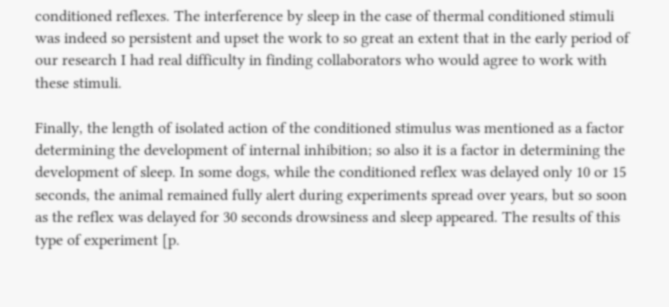conditioned reflexes. The interference by sleep in the case of thermal conditioned stimuli was indeed so persistent and upset the work to so great an extent that in the early period of our research I had real difficulty in finding collaborators who would agree to work with these stimuli.

Finally, the length of isolated action of the conditioned stimulus was mentioned as a factor determining the development of internal inhibition; so also it is a factor in determining the development of sleep. In some dogs, while the conditioned reflex was delayed only 10 or 15 seconds, the animal remained fully alert during experiments spread over years, but so soon as the reflex was delayed for 30 seconds drowsiness and sleep appeared. The results of this type of experiment [p.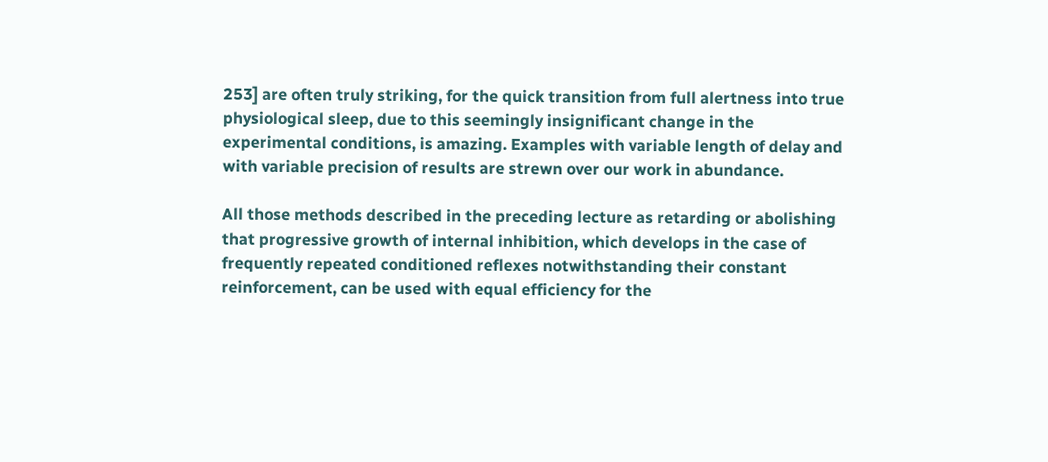253] are often truly striking, for the quick transition from full alertness into true physiological sleep, due to this seemingly insignificant change in the experimental conditions, is amazing. Examples with variable length of delay and with variable precision of results are strewn over our work in abundance.

All those methods described in the preceding lecture as retarding or abolishing that progressive growth of internal inhibition, which develops in the case of frequently repeated conditioned reflexes notwithstanding their constant reinforcement, can be used with equal efficiency for the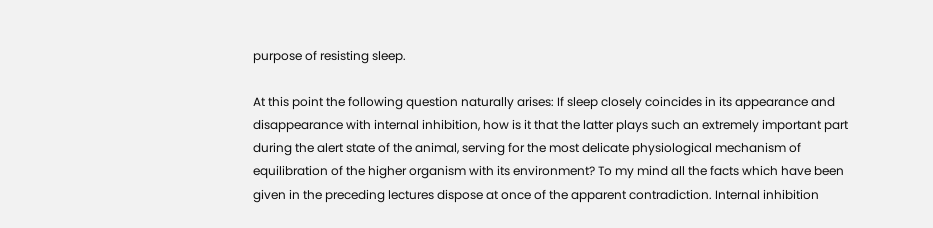purpose of resisting sleep.

At this point the following question naturally arises: If sleep closely coincides in its appearance and disappearance with internal inhibition, how is it that the latter plays such an extremely important part during the alert state of the animal, serving for the most delicate physiological mechanism of equilibration of the higher organism with its environment? To my mind all the facts which have been given in the preceding lectures dispose at once of the apparent contradiction. Internal inhibition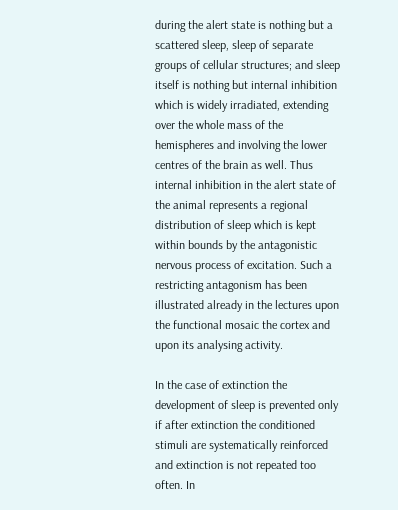during the alert state is nothing but a scattered sleep, sleep of separate groups of cellular structures; and sleep itself is nothing but internal inhibition which is widely irradiated, extending over the whole mass of the hemispheres and involving the lower centres of the brain as well. Thus internal inhibition in the alert state of the animal represents a regional distribution of sleep which is kept within bounds by the antagonistic nervous process of excitation. Such a restricting antagonism has been illustrated already in the lectures upon the functional mosaic the cortex and upon its analysing activity.

In the case of extinction the development of sleep is prevented only if after extinction the conditioned stimuli are systematically reinforced and extinction is not repeated too often. In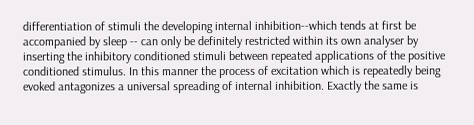differentiation of stimuli the developing internal inhibition--which tends at first be accompanied by sleep -- can only be definitely restricted within its own analyser by inserting the inhibitory conditioned stimuli between repeated applications of the positive conditioned stimulus. In this manner the process of excitation which is repeatedly being evoked antagonizes a universal spreading of internal inhibition. Exactly the same is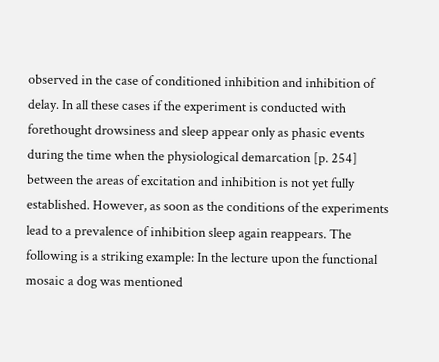observed in the case of conditioned inhibition and inhibition of delay. In all these cases if the experiment is conducted with forethought drowsiness and sleep appear only as phasic events during the time when the physiological demarcation [p. 254] between the areas of excitation and inhibition is not yet fully established. However, as soon as the conditions of the experiments lead to a prevalence of inhibition sleep again reappears. The following is a striking example: In the lecture upon the functional mosaic a dog was mentioned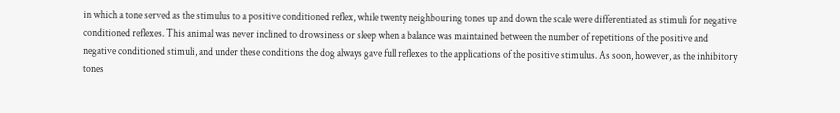in which a tone served as the stimulus to a positive conditioned reflex, while twenty neighbouring tones up and down the scale were differentiated as stimuli for negative conditioned reflexes. This animal was never inclined to drowsiness or sleep when a balance was maintained between the number of repetitions of the positive and negative conditioned stimuli, and under these conditions the dog always gave full reflexes to the applications of the positive stimulus. As soon, however, as the inhibitory tones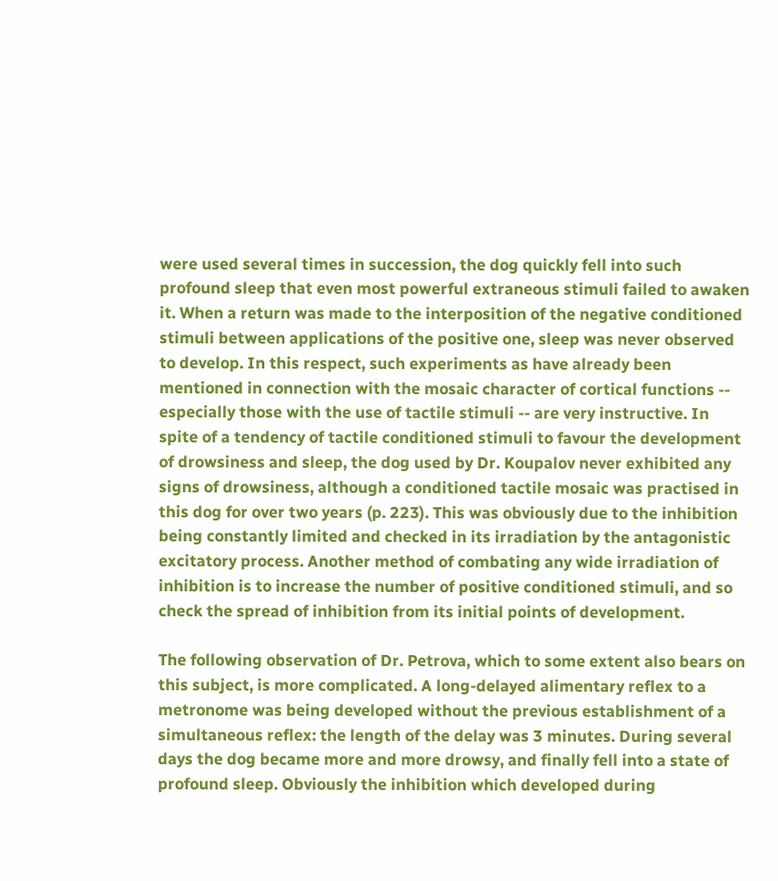were used several times in succession, the dog quickly fell into such profound sleep that even most powerful extraneous stimuli failed to awaken it. When a return was made to the interposition of the negative conditioned stimuli between applications of the positive one, sleep was never observed to develop. In this respect, such experiments as have already been mentioned in connection with the mosaic character of cortical functions -- especially those with the use of tactile stimuli -- are very instructive. In spite of a tendency of tactile conditioned stimuli to favour the development of drowsiness and sleep, the dog used by Dr. Koupalov never exhibited any signs of drowsiness, although a conditioned tactile mosaic was practised in this dog for over two years (p. 223). This was obviously due to the inhibition being constantly limited and checked in its irradiation by the antagonistic excitatory process. Another method of combating any wide irradiation of inhibition is to increase the number of positive conditioned stimuli, and so check the spread of inhibition from its initial points of development.

The following observation of Dr. Petrova, which to some extent also bears on this subject, is more complicated. A long-delayed alimentary reflex to a metronome was being developed without the previous establishment of a simultaneous reflex: the length of the delay was 3 minutes. During several days the dog became more and more drowsy, and finally fell into a state of profound sleep. Obviously the inhibition which developed during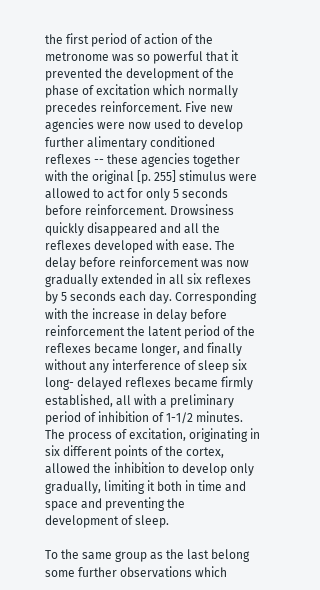the first period of action of the metronome was so powerful that it prevented the development of the phase of excitation which normally precedes reinforcement. Five new agencies were now used to develop further alimentary conditioned reflexes -- these agencies together with the original [p. 255] stimulus were allowed to act for only 5 seconds before reinforcement. Drowsiness quickly disappeared and all the reflexes developed with ease. The delay before reinforcement was now gradually extended in all six reflexes by 5 seconds each day. Corresponding with the increase in delay before reinforcement the latent period of the reflexes became longer, and finally without any interference of sleep six long- delayed reflexes became firmly established, all with a preliminary period of inhibition of 1-1/2 minutes. The process of excitation, originating in six different points of the cortex, allowed the inhibition to develop only gradually, limiting it both in time and space and preventing the development of sleep.

To the same group as the last belong some further observations which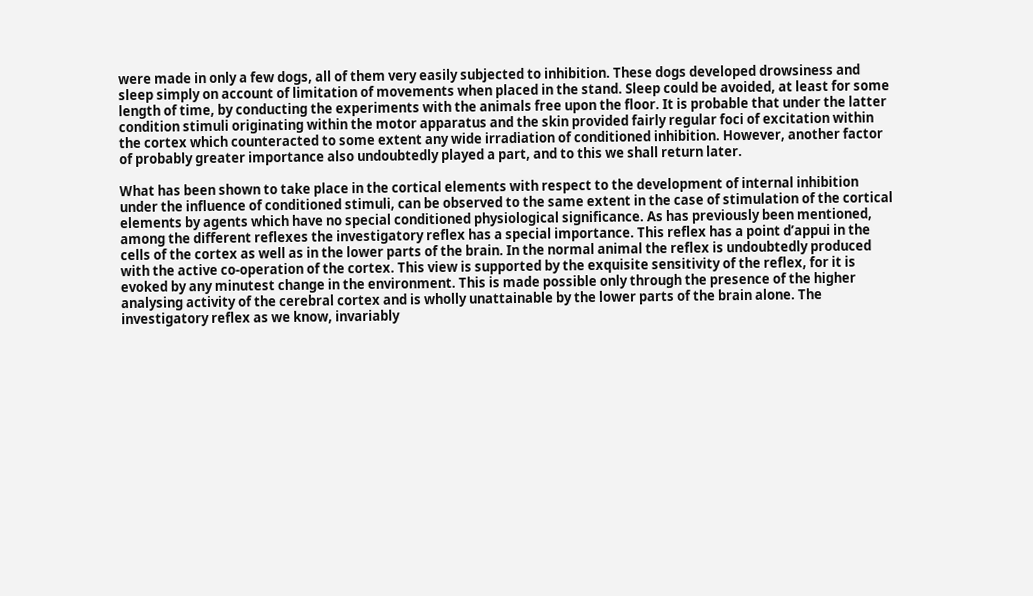were made in only a few dogs, all of them very easily subjected to inhibition. These dogs developed drowsiness and sleep simply on account of limitation of movements when placed in the stand. Sleep could be avoided, at least for some length of time, by conducting the experiments with the animals free upon the floor. It is probable that under the latter condition stimuli originating within the motor apparatus and the skin provided fairly regular foci of excitation within the cortex which counteracted to some extent any wide irradiation of conditioned inhibition. However, another factor of probably greater importance also undoubtedly played a part, and to this we shall return later.

What has been shown to take place in the cortical elements with respect to the development of internal inhibition under the influence of conditioned stimuli, can be observed to the same extent in the case of stimulation of the cortical elements by agents which have no special conditioned physiological significance. As has previously been mentioned, among the different reflexes the investigatory reflex has a special importance. This reflex has a point d’appui in the cells of the cortex as well as in the lower parts of the brain. In the normal animal the reflex is undoubtedly produced with the active co-operation of the cortex. This view is supported by the exquisite sensitivity of the reflex, for it is evoked by any minutest change in the environment. This is made possible only through the presence of the higher analysing activity of the cerebral cortex and is wholly unattainable by the lower parts of the brain alone. The investigatory reflex as we know, invariably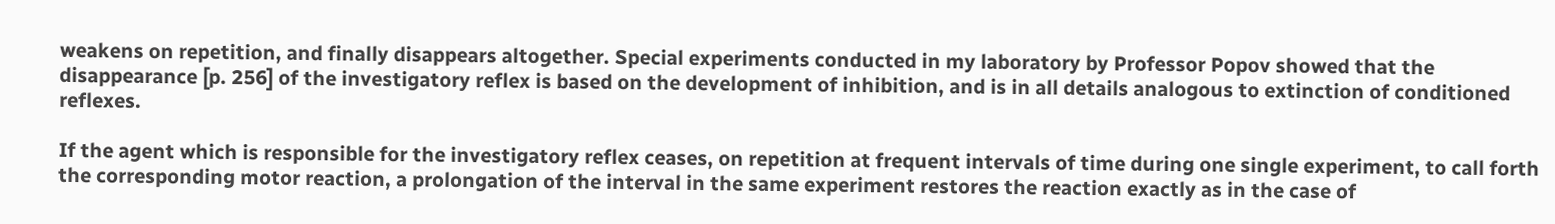weakens on repetition, and finally disappears altogether. Special experiments conducted in my laboratory by Professor Popov showed that the disappearance [p. 256] of the investigatory reflex is based on the development of inhibition, and is in all details analogous to extinction of conditioned reflexes.

If the agent which is responsible for the investigatory reflex ceases, on repetition at frequent intervals of time during one single experiment, to call forth the corresponding motor reaction, a prolongation of the interval in the same experiment restores the reaction exactly as in the case of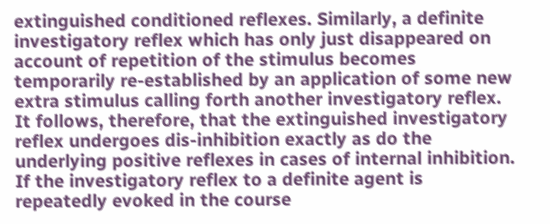extinguished conditioned reflexes. Similarly, a definite investigatory reflex which has only just disappeared on account of repetition of the stimulus becomes temporarily re-established by an application of some new extra stimulus calling forth another investigatory reflex. It follows, therefore, that the extinguished investigatory reflex undergoes dis-inhibition exactly as do the underlying positive reflexes in cases of internal inhibition. If the investigatory reflex to a definite agent is repeatedly evoked in the course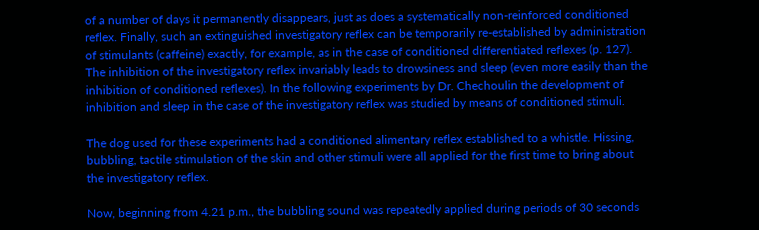of a number of days it permanently disappears, just as does a systematically non-reinforced conditioned reflex. Finally, such an extinguished investigatory reflex can be temporarily re-established by administration of stimulants (caffeine) exactly, for example, as in the case of conditioned differentiated reflexes (p. 127). The inhibition of the investigatory reflex invariably leads to drowsiness and sleep (even more easily than the inhibition of conditioned reflexes). In the following experiments by Dr. Chechoulin the development of inhibition and sleep in the case of the investigatory reflex was studied by means of conditioned stimuli.

The dog used for these experiments had a conditioned alimentary reflex established to a whistle. Hissing, bubbling, tactile stimulation of the skin and other stimuli were all applied for the first time to bring about the investigatory reflex.

Now, beginning from 4.21 p.m., the bubbling sound was repeatedly applied during periods of 30 seconds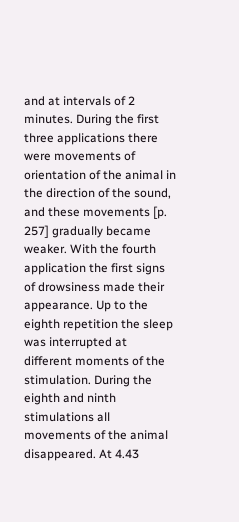and at intervals of 2 minutes. During the first three applications there were movements of orientation of the animal in the direction of the sound, and these movements [p. 257] gradually became weaker. With the fourth application the first signs of drowsiness made their appearance. Up to the eighth repetition the sleep was interrupted at different moments of the stimulation. During the eighth and ninth stimulations all movements of the animal disappeared. At 4.43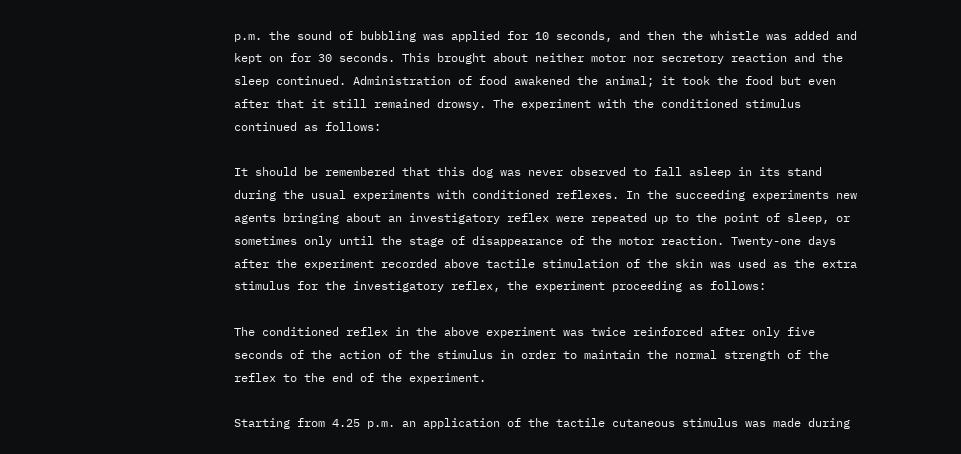p.m. the sound of bubbling was applied for 10 seconds, and then the whistle was added and kept on for 30 seconds. This brought about neither motor nor secretory reaction and the sleep continued. Administration of food awakened the animal; it took the food but even after that it still remained drowsy. The experiment with the conditioned stimulus continued as follows:

It should be remembered that this dog was never observed to fall asleep in its stand during the usual experiments with conditioned reflexes. In the succeeding experiments new agents bringing about an investigatory reflex were repeated up to the point of sleep, or sometimes only until the stage of disappearance of the motor reaction. Twenty-one days after the experiment recorded above tactile stimulation of the skin was used as the extra stimulus for the investigatory reflex, the experiment proceeding as follows:

The conditioned reflex in the above experiment was twice reinforced after only five seconds of the action of the stimulus in order to maintain the normal strength of the reflex to the end of the experiment.

Starting from 4.25 p.m. an application of the tactile cutaneous stimulus was made during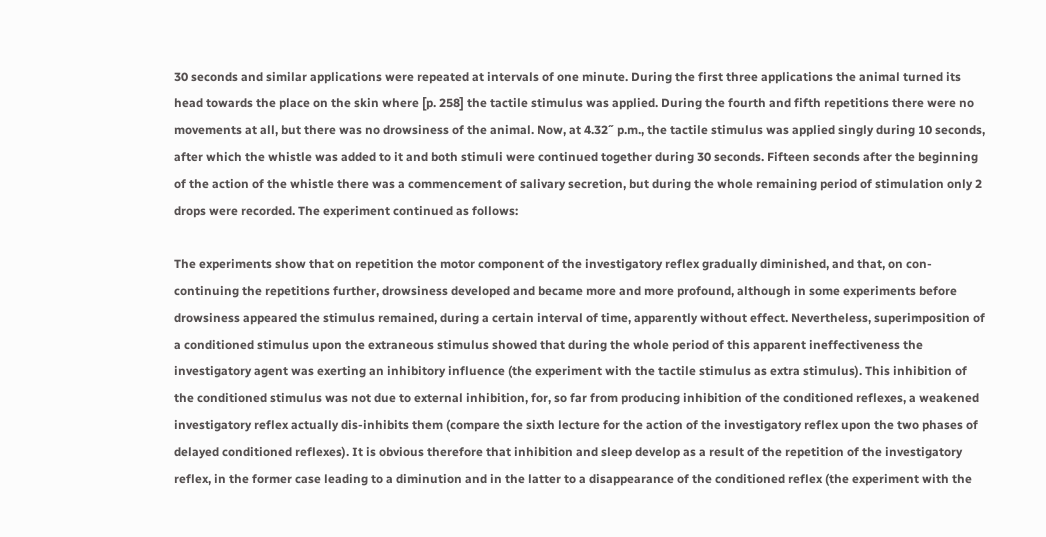30 seconds and similar applications were repeated at intervals of one minute. During the first three applications the animal turned its head towards the place on the skin where [p. 258] the tactile stimulus was applied. During the fourth and fifth repetitions there were no movements at all, but there was no drowsiness of the animal. Now, at 4.32˝ p.m., the tactile stimulus was applied singly during 10 seconds, after which the whistle was added to it and both stimuli were continued together during 30 seconds. Fifteen seconds after the beginning of the action of the whistle there was a commencement of salivary secretion, but during the whole remaining period of stimulation only 2 drops were recorded. The experiment continued as follows:

The experiments show that on repetition the motor component of the investigatory reflex gradually diminished, and that, on con- continuing the repetitions further, drowsiness developed and became more and more profound, although in some experiments before drowsiness appeared the stimulus remained, during a certain interval of time, apparently without effect. Nevertheless, superimposition of a conditioned stimulus upon the extraneous stimulus showed that during the whole period of this apparent ineffectiveness the investigatory agent was exerting an inhibitory influence (the experiment with the tactile stimulus as extra stimulus). This inhibition of the conditioned stimulus was not due to external inhibition, for, so far from producing inhibition of the conditioned reflexes, a weakened investigatory reflex actually dis-inhibits them (compare the sixth lecture for the action of the investigatory reflex upon the two phases of delayed conditioned reflexes). It is obvious therefore that inhibition and sleep develop as a result of the repetition of the investigatory reflex, in the former case leading to a diminution and in the latter to a disappearance of the conditioned reflex (the experiment with the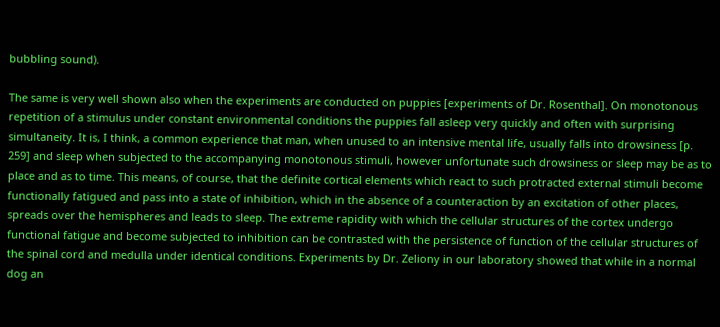bubbling sound).

The same is very well shown also when the experiments are conducted on puppies [experiments of Dr. Rosenthal]. On monotonous repetition of a stimulus under constant environmental conditions the puppies fall asleep very quickly and often with surprising simultaneity. It is, I think, a common experience that man, when unused to an intensive mental life, usually falls into drowsiness [p. 259] and sleep when subjected to the accompanying monotonous stimuli, however unfortunate such drowsiness or sleep may be as to place and as to time. This means, of course, that the definite cortical elements which react to such protracted external stimuli become functionally fatigued and pass into a state of inhibition, which in the absence of a counteraction by an excitation of other places, spreads over the hemispheres and leads to sleep. The extreme rapidity with which the cellular structures of the cortex undergo functional fatigue and become subjected to inhibition can be contrasted with the persistence of function of the cellular structures of the spinal cord and medulla under identical conditions. Experiments by Dr. Zeliony in our laboratory showed that while in a normal dog an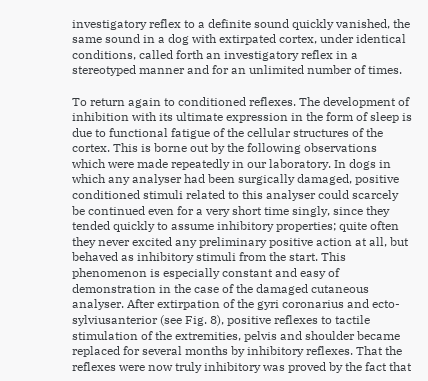investigatory reflex to a definite sound quickly vanished, the same sound in a dog with extirpated cortex, under identical conditions, called forth an investigatory reflex in a stereotyped manner and for an unlimited number of times.

To return again to conditioned reflexes. The development of inhibition with its ultimate expression in the form of sleep is due to functional fatigue of the cellular structures of the cortex. This is borne out by the following observations which were made repeatedly in our laboratory. In dogs in which any analyser had been surgically damaged, positive conditioned stimuli related to this analyser could scarcely be continued even for a very short time singly, since they tended quickly to assume inhibitory properties; quite often they never excited any preliminary positive action at all, but behaved as inhibitory stimuli from the start. This phenomenon is especially constant and easy of demonstration in the case of the damaged cutaneous analyser. After extirpation of the gyri coronarius and ecto-sylviusanterior (see Fig. 8), positive reflexes to tactile stimulation of the extremities, pelvis and shoulder became replaced for several months by inhibitory reflexes. That the reflexes were now truly inhibitory was proved by the fact that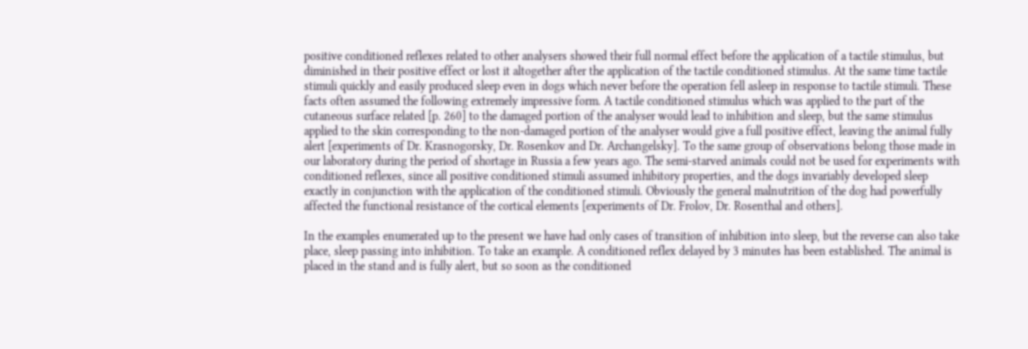positive conditioned reflexes related to other analysers showed their full normal effect before the application of a tactile stimulus, but diminished in their positive effect or lost it altogether after the application of the tactile conditioned stimulus. At the same time tactile stimuli quickly and easily produced sleep even in dogs which never before the operation fell asleep in response to tactile stimuli. These facts often assumed the following extremely impressive form. A tactile conditioned stimulus which was applied to the part of the cutaneous surface related [p. 260] to the damaged portion of the analyser would lead to inhibition and sleep, but the same stimulus applied to the skin corresponding to the non-damaged portion of the analyser would give a full positive effect, leaving the animal fully alert [experiments of Dr. Krasnogorsky, Dr. Rosenkov and Dr. Archangelsky]. To the same group of observations belong those made in our laboratory during the period of shortage in Russia a few years ago. The semi-starved animals could not be used for experiments with conditioned reflexes, since all positive conditioned stimuli assumed inhibitory properties, and the dogs invariably developed sleep exactly in conjunction with the application of the conditioned stimuli. Obviously the general malnutrition of the dog had powerfully affected the functional resistance of the cortical elements [experiments of Dr. Frolov, Dr. Rosenthal and others].

In the examples enumerated up to the present we have had only cases of transition of inhibition into sleep, but the reverse can also take place, sleep passing into inhibition. To take an example. A conditioned reflex delayed by 3 minutes has been established. The animal is placed in the stand and is fully alert, but so soon as the conditioned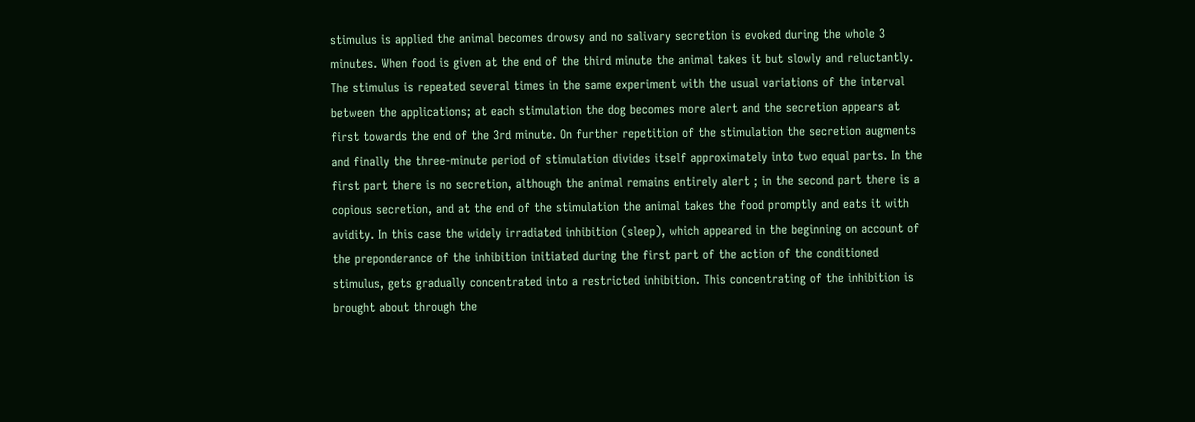stimulus is applied the animal becomes drowsy and no salivary secretion is evoked during the whole 3 minutes. When food is given at the end of the third minute the animal takes it but slowly and reluctantly. The stimulus is repeated several times in the same experiment with the usual variations of the interval between the applications; at each stimulation the dog becomes more alert and the secretion appears at first towards the end of the 3rd minute. On further repetition of the stimulation the secretion augments and finally the three-minute period of stimulation divides itself approximately into two equal parts. In the first part there is no secretion, although the animal remains entirely alert ; in the second part there is a copious secretion, and at the end of the stimulation the animal takes the food promptly and eats it with avidity. In this case the widely irradiated inhibition (sleep), which appeared in the beginning on account of the preponderance of the inhibition initiated during the first part of the action of the conditioned stimulus, gets gradually concentrated into a restricted inhibition. This concentrating of the inhibition is brought about through the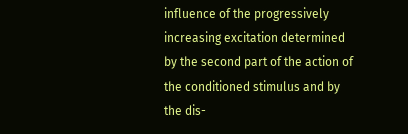influence of the progressively increasing excitation determined by the second part of the action of the conditioned stimulus and by the dis-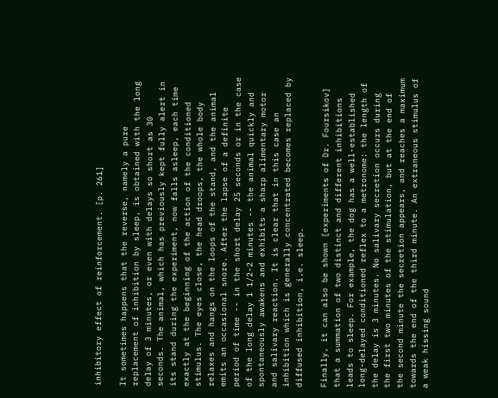inhibitory effect of reinforcement. [p. 261]

It sometimes happens that the reverse, namely a pure replacement of inhibition by sleep, is obtained with the long delay of 3 minutes, or even with delays so short as 30 seconds. The animal, which has previously kept fully alert in its stand during the experiment, now falls asleep, each time exactly at the beginning of the action of the conditioned stimulus. The eyes close, the head droops, the whole body relaxes and hangs on the loops of the stand, and the animal emits an occasional snore. After the lapse of a definite period of time -- in the short delay 25 seconds or in the case of the long delay 1 1/2-2 minutes -- the animal quickly and spontaneously awakens and exhibits a sharp alimentary motor and salivary reaction. It is clear that in this case an inhibition which is generally concentrated becomes replaced by diffused inhibition, i.e. sleep.

Finally, it can also be shown [experiments of Dr. Foursikov] that a summation of two distinct and different inhibitions leads to sleep. For example, the dog has a well-established long-delayed conditioned reflex to a metronome: the length of the delay is 3 minutes. No salivary secretion occurs during the first two minutes of the stimulation, but at the end of the second minute the secretion appears, and reaches a maximum towards the end of the third minute. An extraneous stimulus of a weak hissing sound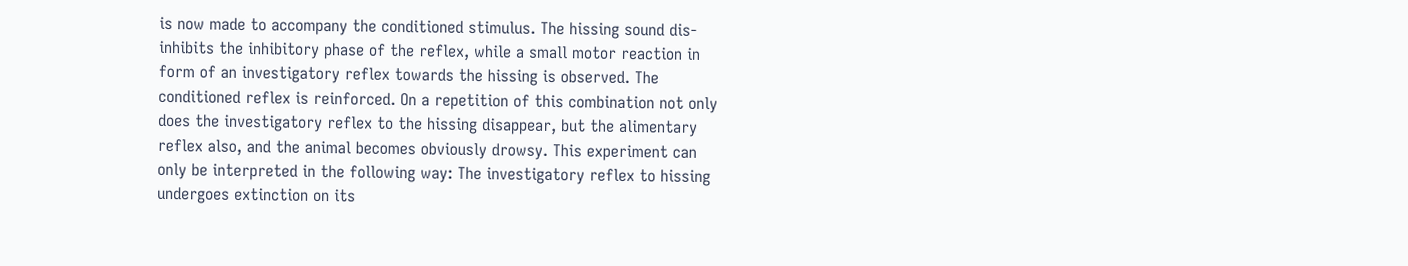is now made to accompany the conditioned stimulus. The hissing sound dis-inhibits the inhibitory phase of the reflex, while a small motor reaction in form of an investigatory reflex towards the hissing is observed. The conditioned reflex is reinforced. On a repetition of this combination not only does the investigatory reflex to the hissing disappear, but the alimentary reflex also, and the animal becomes obviously drowsy. This experiment can only be interpreted in the following way: The investigatory reflex to hissing undergoes extinction on its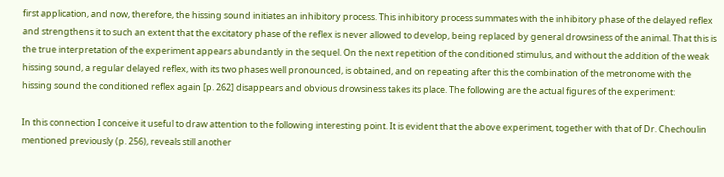first application, and now, therefore, the hissing sound initiates an inhibitory process. This inhibitory process summates with the inhibitory phase of the delayed reflex and strengthens it to such an extent that the excitatory phase of the reflex is never allowed to develop, being replaced by general drowsiness of the animal. That this is the true interpretation of the experiment appears abundantly in the sequel. On the next repetition of the conditioned stimulus, and without the addition of the weak hissing sound, a regular delayed reflex, with its two phases well pronounced, is obtained, and on repeating after this the combination of the metronome with the hissing sound the conditioned reflex again [p. 262] disappears and obvious drowsiness takes its place. The following are the actual figures of the experiment:

In this connection I conceive it useful to draw attention to the following interesting point. It is evident that the above experiment, together with that of Dr. Chechoulin mentioned previously (p. 256), reveals still another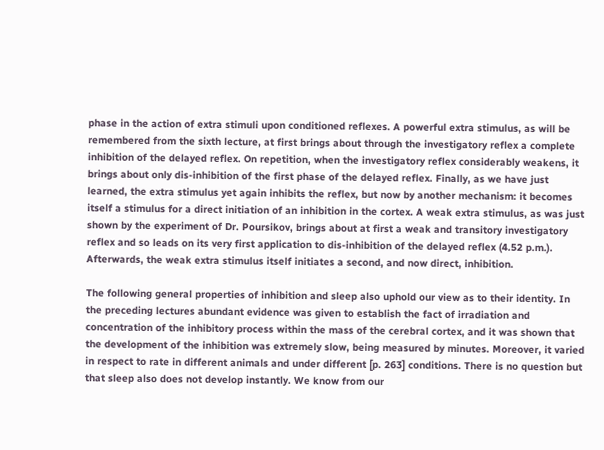phase in the action of extra stimuli upon conditioned reflexes. A powerful extra stimulus, as will be remembered from the sixth lecture, at first brings about through the investigatory reflex a complete inhibition of the delayed reflex. On repetition, when the investigatory reflex considerably weakens, it brings about only dis-inhibition of the first phase of the delayed reflex. Finally, as we have just learned, the extra stimulus yet again inhibits the reflex, but now by another mechanism: it becomes itself a stimulus for a direct initiation of an inhibition in the cortex. A weak extra stimulus, as was just shown by the experiment of Dr. Poursikov, brings about at first a weak and transitory investigatory reflex and so leads on its very first application to dis-inhibition of the delayed reflex (4.52 p.m.). Afterwards, the weak extra stimulus itself initiates a second, and now direct, inhibition.

The following general properties of inhibition and sleep also uphold our view as to their identity. In the preceding lectures abundant evidence was given to establish the fact of irradiation and concentration of the inhibitory process within the mass of the cerebral cortex, and it was shown that the development of the inhibition was extremely slow, being measured by minutes. Moreover, it varied in respect to rate in different animals and under different [p. 263] conditions. There is no question but that sleep also does not develop instantly. We know from our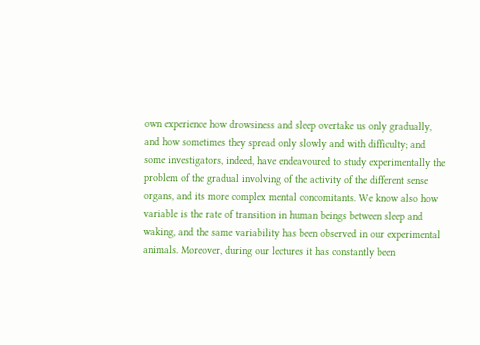own experience how drowsiness and sleep overtake us only gradually, and how sometimes they spread only slowly and with difficulty; and some investigators, indeed, have endeavoured to study experimentally the problem of the gradual involving of the activity of the different sense organs, and its more complex mental concomitants. We know also how variable is the rate of transition in human beings between sleep and waking, and the same variability has been observed in our experimental animals. Moreover, during our lectures it has constantly been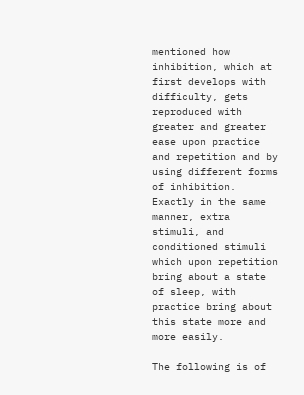mentioned how inhibition, which at first develops with difficulty, gets reproduced with greater and greater ease upon practice and repetition and by using different forms of inhibition. Exactly in the same manner, extra stimuli, and conditioned stimuli which upon repetition bring about a state of sleep, with practice bring about this state more and more easily.

The following is of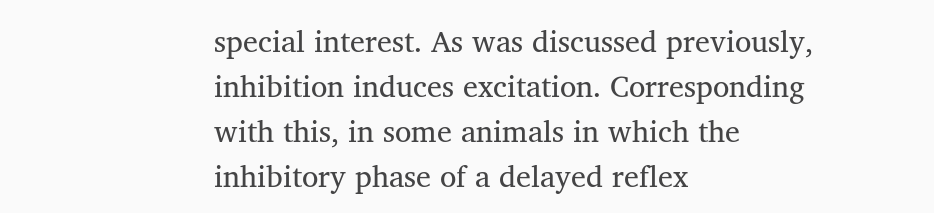special interest. As was discussed previously, inhibition induces excitation. Corresponding with this, in some animals in which the inhibitory phase of a delayed reflex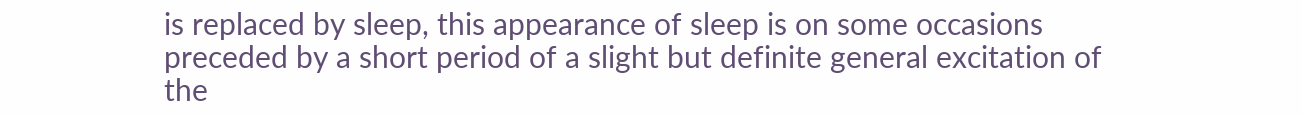is replaced by sleep, this appearance of sleep is on some occasions preceded by a short period of a slight but definite general excitation of the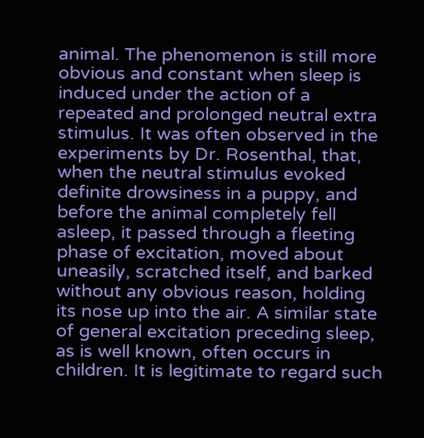animal. The phenomenon is still more obvious and constant when sleep is induced under the action of a repeated and prolonged neutral extra stimulus. It was often observed in the experiments by Dr. Rosenthal, that, when the neutral stimulus evoked definite drowsiness in a puppy, and before the animal completely fell asleep, it passed through a fleeting phase of excitation, moved about uneasily, scratched itself, and barked without any obvious reason, holding its nose up into the air. A similar state of general excitation preceding sleep, as is well known, often occurs in children. It is legitimate to regard such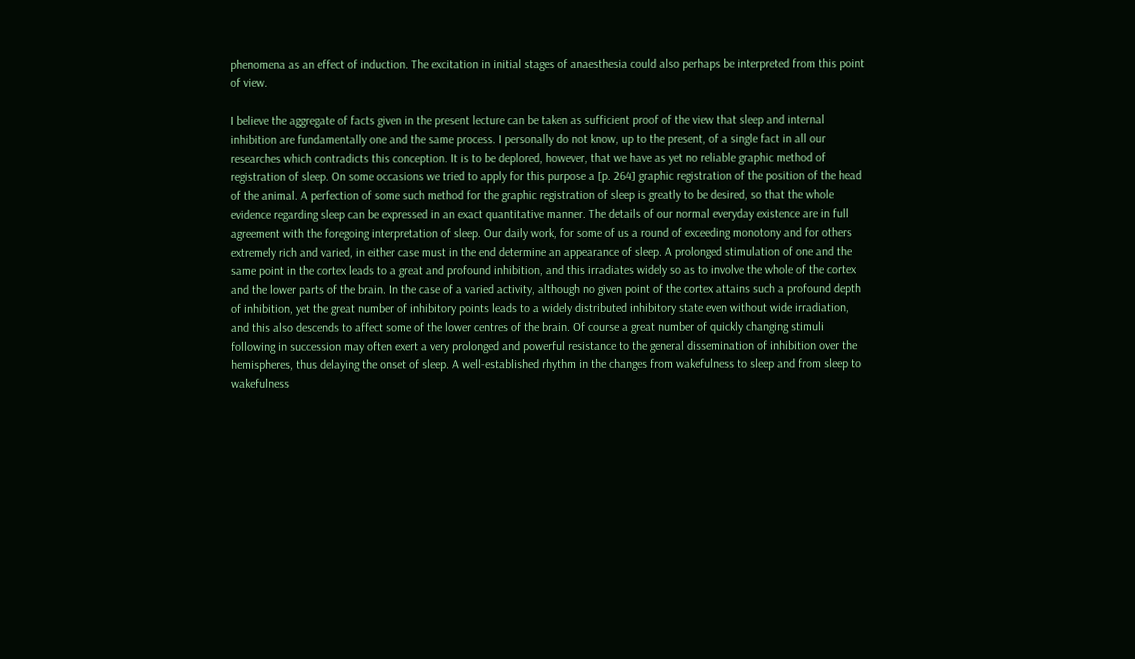phenomena as an effect of induction. The excitation in initial stages of anaesthesia could also perhaps be interpreted from this point of view.

I believe the aggregate of facts given in the present lecture can be taken as sufficient proof of the view that sleep and internal inhibition are fundamentally one and the same process. I personally do not know, up to the present, of a single fact in all our researches which contradicts this conception. It is to be deplored, however, that we have as yet no reliable graphic method of registration of sleep. On some occasions we tried to apply for this purpose a [p. 264] graphic registration of the position of the head of the animal. A perfection of some such method for the graphic registration of sleep is greatly to be desired, so that the whole evidence regarding sleep can be expressed in an exact quantitative manner. The details of our normal everyday existence are in full agreement with the foregoing interpretation of sleep. Our daily work, for some of us a round of exceeding monotony and for others extremely rich and varied, in either case must in the end determine an appearance of sleep. A prolonged stimulation of one and the same point in the cortex leads to a great and profound inhibition, and this irradiates widely so as to involve the whole of the cortex and the lower parts of the brain. In the case of a varied activity, although no given point of the cortex attains such a profound depth of inhibition, yet the great number of inhibitory points leads to a widely distributed inhibitory state even without wide irradiation, and this also descends to affect some of the lower centres of the brain. Of course a great number of quickly changing stimuli following in succession may often exert a very prolonged and powerful resistance to the general dissemination of inhibition over the hemispheres, thus delaying the onset of sleep. A well-established rhythm in the changes from wakefulness to sleep and from sleep to wakefulness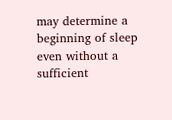may determine a beginning of sleep even without a sufficient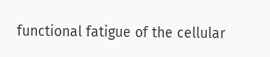functional fatigue of the cellular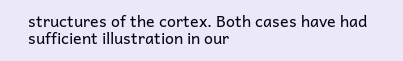structures of the cortex. Both cases have had sufficient illustration in our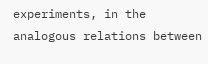experiments, in the analogous relations between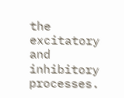the excitatory and inhibitory processes.